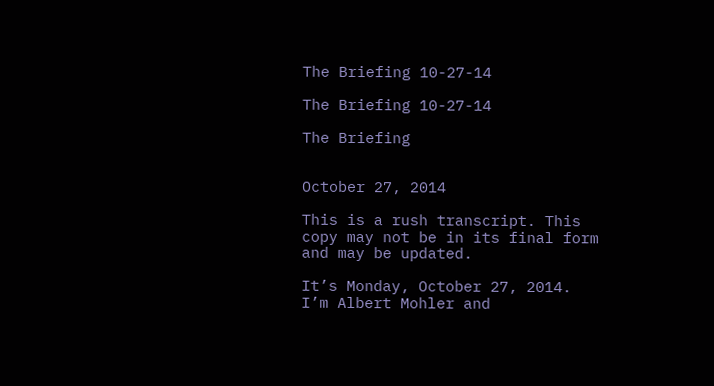The Briefing 10-27-14

The Briefing 10-27-14

The Briefing


October 27, 2014

This is a rush transcript. This copy may not be in its final form and may be updated.

It’s Monday, October 27, 2014.  I’m Albert Mohler and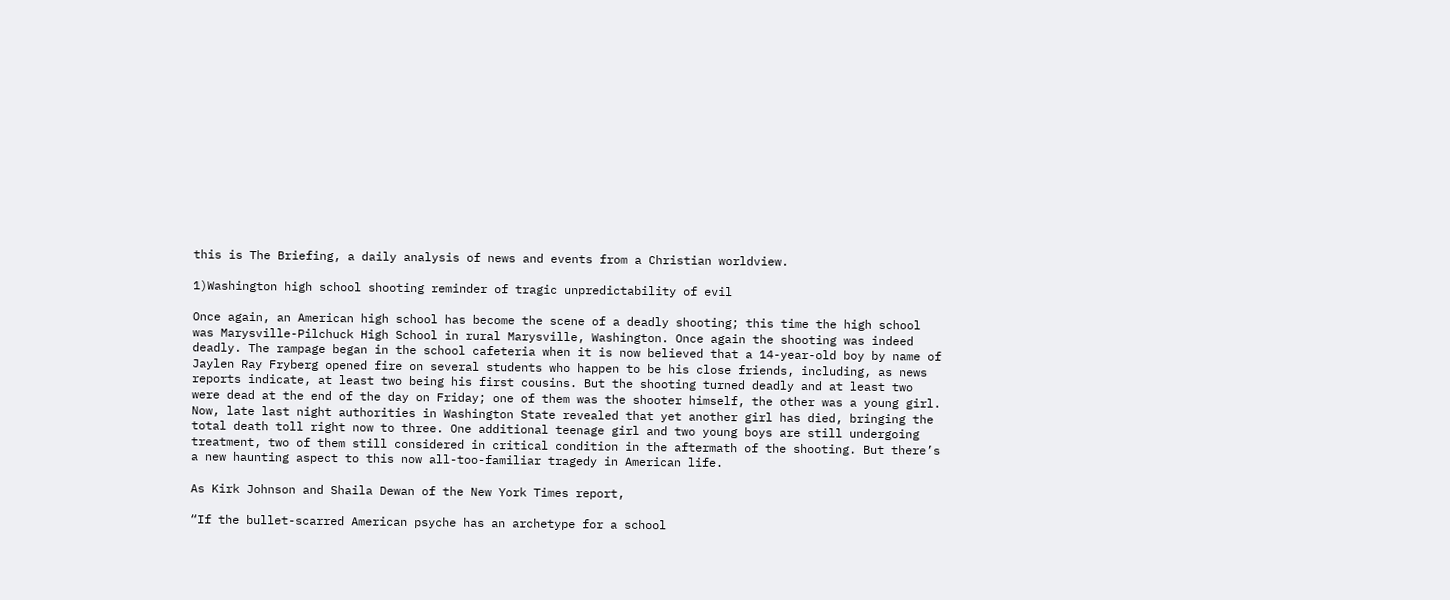this is The Briefing, a daily analysis of news and events from a Christian worldview.

1)Washington high school shooting reminder of tragic unpredictability of evil

Once again, an American high school has become the scene of a deadly shooting; this time the high school was Marysville-Pilchuck High School in rural Marysville, Washington. Once again the shooting was indeed deadly. The rampage began in the school cafeteria when it is now believed that a 14-year-old boy by name of Jaylen Ray Fryberg opened fire on several students who happen to be his close friends, including, as news reports indicate, at least two being his first cousins. But the shooting turned deadly and at least two were dead at the end of the day on Friday; one of them was the shooter himself, the other was a young girl. Now, late last night authorities in Washington State revealed that yet another girl has died, bringing the total death toll right now to three. One additional teenage girl and two young boys are still undergoing treatment, two of them still considered in critical condition in the aftermath of the shooting. But there’s a new haunting aspect to this now all-too-familiar tragedy in American life.

As Kirk Johnson and Shaila Dewan of the New York Times report,

“If the bullet-scarred American psyche has an archetype for a school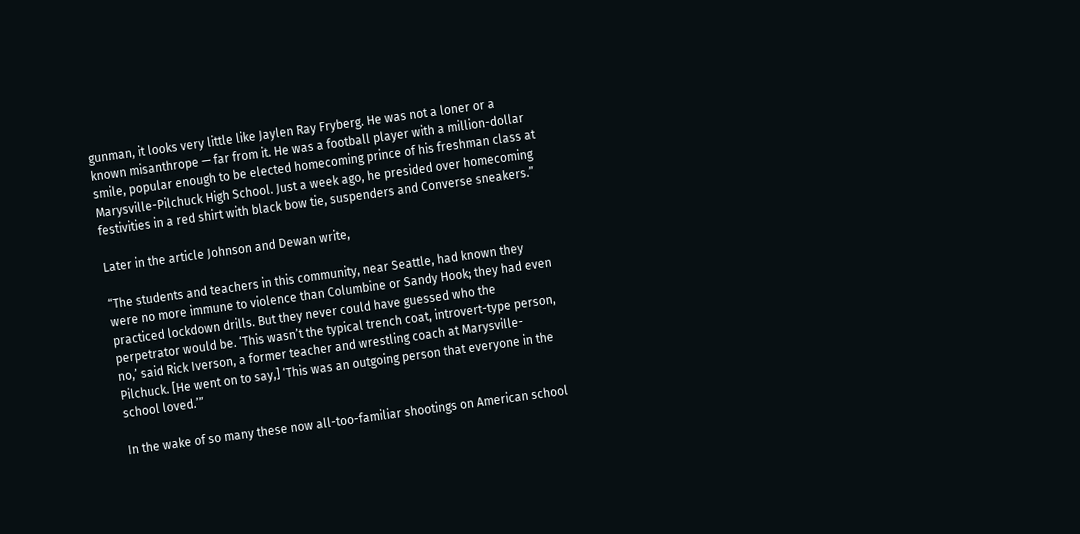gunman, it looks very little like Jaylen Ray Fryberg. He was not a loner or a known misanthrope — far from it. He was a football player with a million-dollar smile, popular enough to be elected homecoming prince of his freshman class at Marysville-Pilchuck High School. Just a week ago, he presided over homecoming festivities in a red shirt with black bow tie, suspenders and Converse sneakers.”

Later in the article Johnson and Dewan write,

“The students and teachers in this community, near Seattle, had known they were no more immune to violence than Columbine or Sandy Hook; they had even practiced lockdown drills. But they never could have guessed who the perpetrator would be. ‘This wasn’t the typical trench coat, introvert-type person, no,’ said Rick Iverson, a former teacher and wrestling coach at Marysville-Pilchuck. [He went on to say,] ‘This was an outgoing person that everyone in the school loved.’”

In the wake of so many these now all-too-familiar shootings on American school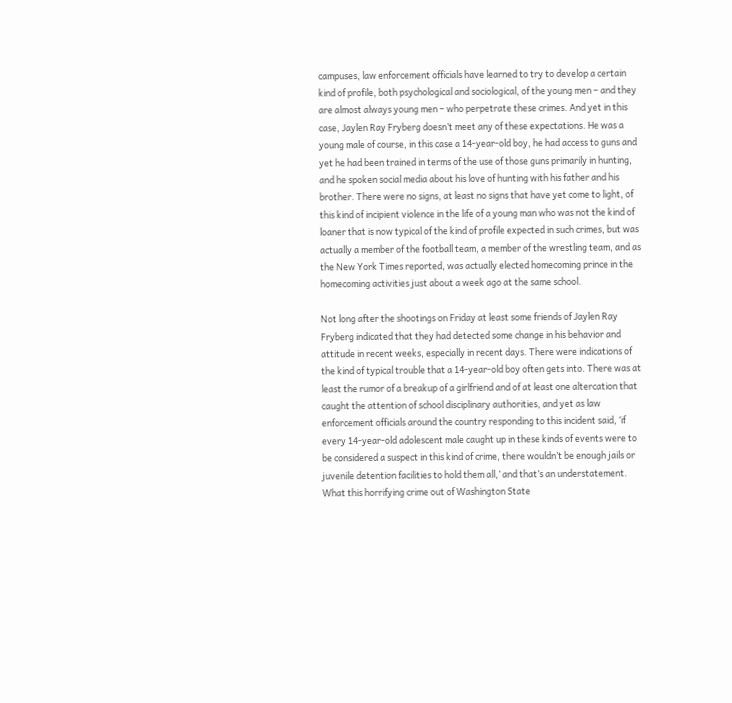campuses, law enforcement officials have learned to try to develop a certain kind of profile, both psychological and sociological, of the young men – and they are almost always young men – who perpetrate these crimes. And yet in this case, Jaylen Ray Fryberg doesn’t meet any of these expectations. He was a young male of course, in this case a 14-year-old boy, he had access to guns and yet he had been trained in terms of the use of those guns primarily in hunting, and he spoken social media about his love of hunting with his father and his brother. There were no signs, at least no signs that have yet come to light, of this kind of incipient violence in the life of a young man who was not the kind of loaner that is now typical of the kind of profile expected in such crimes, but was actually a member of the football team, a member of the wrestling team, and as the New York Times reported, was actually elected homecoming prince in the homecoming activities just about a week ago at the same school.

Not long after the shootings on Friday at least some friends of Jaylen Ray Fryberg indicated that they had detected some change in his behavior and attitude in recent weeks, especially in recent days. There were indications of the kind of typical trouble that a 14-year-old boy often gets into. There was at least the rumor of a breakup of a girlfriend and of at least one altercation that caught the attention of school disciplinary authorities, and yet as law enforcement officials around the country responding to this incident said, ‘if every 14-year-old adolescent male caught up in these kinds of events were to be considered a suspect in this kind of crime, there wouldn’t be enough jails or juvenile detention facilities to hold them all,’ and that’s an understatement. What this horrifying crime out of Washington State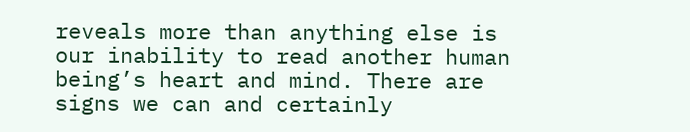reveals more than anything else is our inability to read another human being’s heart and mind. There are signs we can and certainly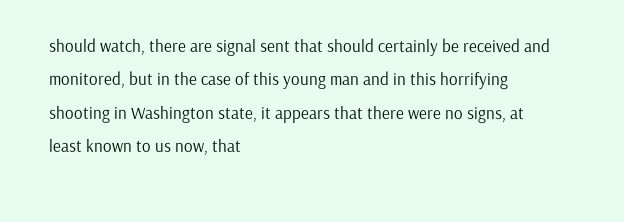should watch, there are signal sent that should certainly be received and monitored, but in the case of this young man and in this horrifying shooting in Washington state, it appears that there were no signs, at least known to us now, that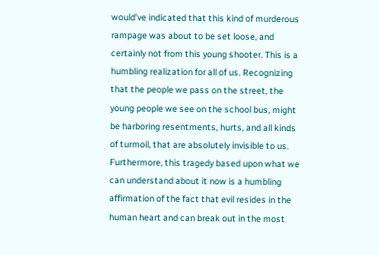would’ve indicated that this kind of murderous rampage was about to be set loose, and certainly not from this young shooter. This is a humbling realization for all of us. Recognizing that the people we pass on the street, the young people we see on the school bus, might be harboring resentments, hurts, and all kinds of turmoil, that are absolutely invisible to us. Furthermore, this tragedy based upon what we can understand about it now is a humbling affirmation of the fact that evil resides in the human heart and can break out in the most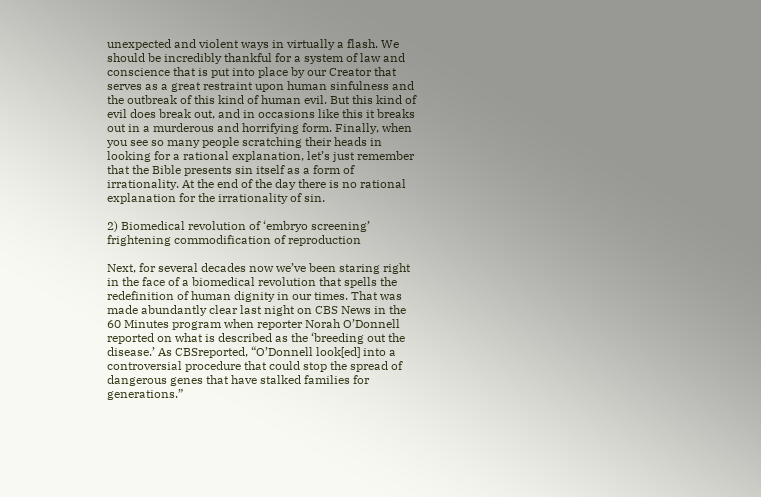unexpected and violent ways in virtually a flash. We should be incredibly thankful for a system of law and conscience that is put into place by our Creator that serves as a great restraint upon human sinfulness and the outbreak of this kind of human evil. But this kind of evil does break out, and in occasions like this it breaks out in a murderous and horrifying form. Finally, when you see so many people scratching their heads in looking for a rational explanation, let’s just remember that the Bible presents sin itself as a form of irrationality. At the end of the day there is no rational explanation for the irrationality of sin.

2) Biomedical revolution of ‘embryo screening’ frightening commodification of reproduction

Next, for several decades now we’ve been staring right in the face of a biomedical revolution that spells the redefinition of human dignity in our times. That was made abundantly clear last night on CBS News in the 60 Minutes program when reporter Norah O’Donnell reported on what is described as the ‘breeding out the disease.’ As CBSreported, “O’Donnell look[ed] into a controversial procedure that could stop the spread of dangerous genes that have stalked families for generations.”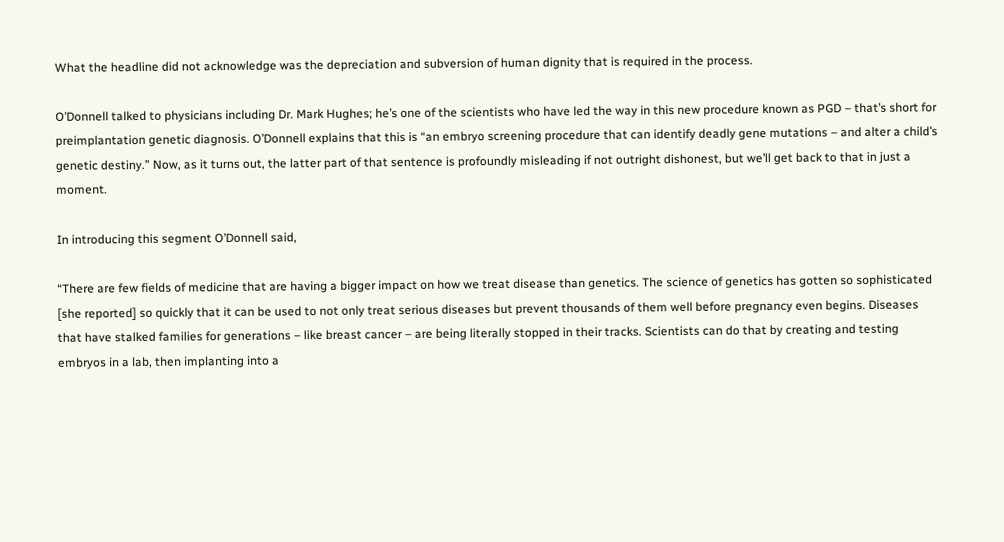What the headline did not acknowledge was the depreciation and subversion of human dignity that is required in the process.

O’Donnell talked to physicians including Dr. Mark Hughes; he’s one of the scientists who have led the way in this new procedure known as PGD – that’s short for preimplantation genetic diagnosis. O’Donnell explains that this is “an embryo screening procedure that can identify deadly gene mutations – and alter a child’s genetic destiny.” Now, as it turns out, the latter part of that sentence is profoundly misleading if not outright dishonest, but we’ll get back to that in just a moment.

In introducing this segment O’Donnell said,

“There are few fields of medicine that are having a bigger impact on how we treat disease than genetics. The science of genetics has gotten so sophisticated [she reported] so quickly that it can be used to not only treat serious diseases but prevent thousands of them well before pregnancy even begins. Diseases that have stalked families for generations – like breast cancer – are being literally stopped in their tracks. Scientists can do that by creating and testing embryos in a lab, then implanting into a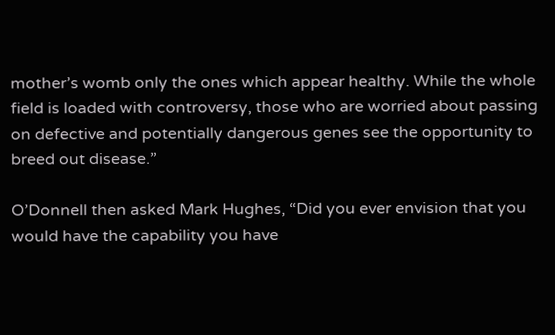mother’s womb only the ones which appear healthy. While the whole field is loaded with controversy, those who are worried about passing on defective and potentially dangerous genes see the opportunity to breed out disease.”

O’Donnell then asked Mark Hughes, “Did you ever envision that you would have the capability you have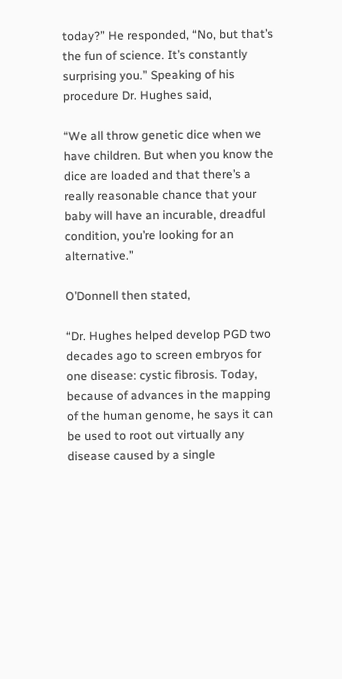today?” He responded, “No, but that’s the fun of science. It’s constantly surprising you.” Speaking of his procedure Dr. Hughes said,

“We all throw genetic dice when we have children. But when you know the dice are loaded and that there’s a really reasonable chance that your baby will have an incurable, dreadful condition, you’re looking for an alternative.”

O’Donnell then stated,

“Dr. Hughes helped develop PGD two decades ago to screen embryos for one disease: cystic fibrosis. Today, because of advances in the mapping of the human genome, he says it can be used to root out virtually any disease caused by a single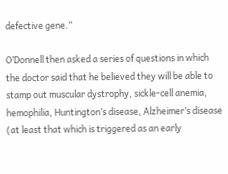defective gene.”

O’Donnell then asked a series of questions in which the doctor said that he believed they will be able to stamp out muscular dystrophy, sickle-cell anemia, hemophilia, Huntington’s disease, Alzheimer’s disease (at least that which is triggered as an early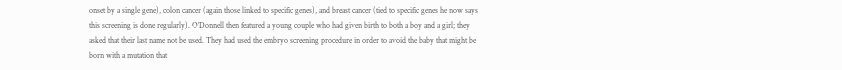onset by a single gene), colon cancer (again those linked to specific genes), and breast cancer (tied to specific genes he now says this screening is done regularly). O’Donnell then featured a young couple who had given birth to both a boy and a girl; they asked that their last name not be used. They had used the embryo screening procedure in order to avoid the baby that might be born with a mutation that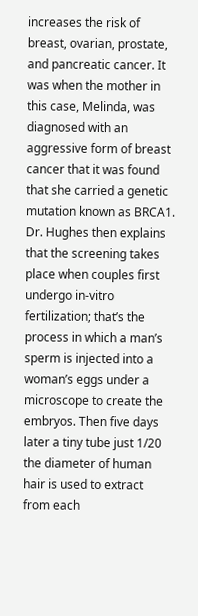increases the risk of breast, ovarian, prostate, and pancreatic cancer. It was when the mother in this case, Melinda, was diagnosed with an aggressive form of breast cancer that it was found that she carried a genetic mutation known as BRCA1. Dr. Hughes then explains that the screening takes place when couples first undergo in-vitro fertilization; that’s the process in which a man’s sperm is injected into a woman’s eggs under a microscope to create the embryos. Then five days later a tiny tube just 1/20 the diameter of human hair is used to extract from each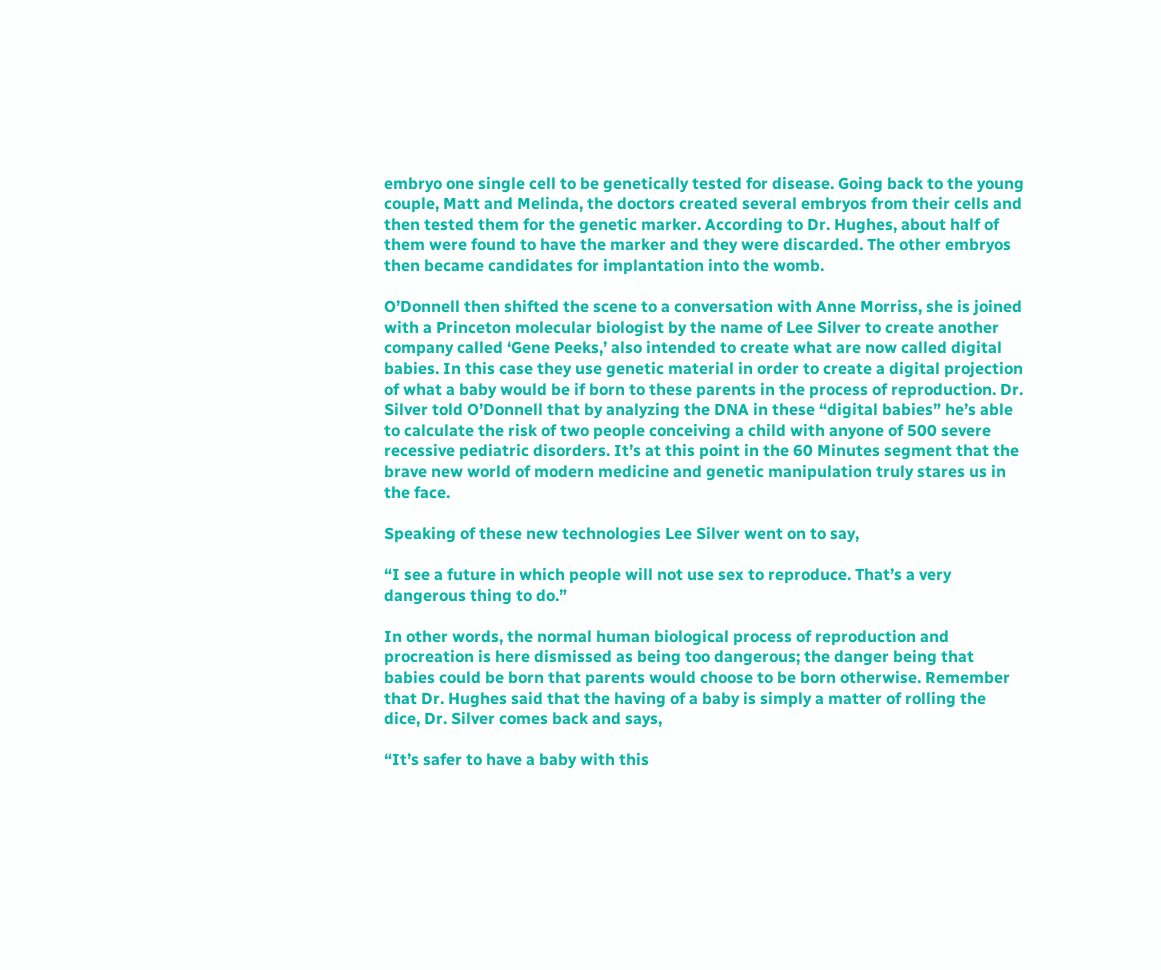embryo one single cell to be genetically tested for disease. Going back to the young couple, Matt and Melinda, the doctors created several embryos from their cells and then tested them for the genetic marker. According to Dr. Hughes, about half of them were found to have the marker and they were discarded. The other embryos then became candidates for implantation into the womb.

O’Donnell then shifted the scene to a conversation with Anne Morriss, she is joined with a Princeton molecular biologist by the name of Lee Silver to create another company called ‘Gene Peeks,’ also intended to create what are now called digital babies. In this case they use genetic material in order to create a digital projection of what a baby would be if born to these parents in the process of reproduction. Dr. Silver told O’Donnell that by analyzing the DNA in these “digital babies” he’s able to calculate the risk of two people conceiving a child with anyone of 500 severe recessive pediatric disorders. It’s at this point in the 60 Minutes segment that the brave new world of modern medicine and genetic manipulation truly stares us in the face.

Speaking of these new technologies Lee Silver went on to say,

“I see a future in which people will not use sex to reproduce. That’s a very dangerous thing to do.”

In other words, the normal human biological process of reproduction and procreation is here dismissed as being too dangerous; the danger being that babies could be born that parents would choose to be born otherwise. Remember that Dr. Hughes said that the having of a baby is simply a matter of rolling the dice, Dr. Silver comes back and says,

“It’s safer to have a baby with this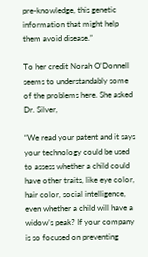pre-knowledge, this genetic information that might help them avoid disease.”

To her credit Norah O’Donnell seems to understandably some of the problems here. She asked Dr. Silver,

“We read your patent and it says your technology could be used to assess whether a child could have other traits, like eye color, hair color, social intelligence, even whether a child will have a widow’s peak? If your company is so focused on preventing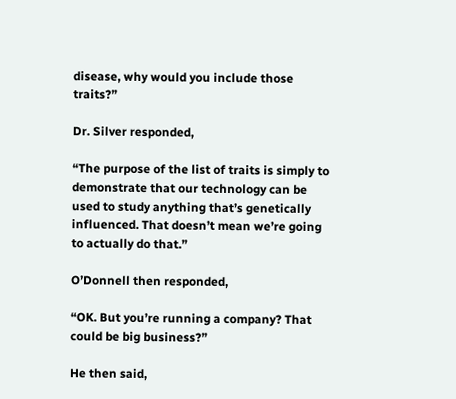disease, why would you include those traits?”

Dr. Silver responded,

“The purpose of the list of traits is simply to demonstrate that our technology can be used to study anything that’s genetically influenced. That doesn’t mean we’re going to actually do that.”

O’Donnell then responded,

“OK. But you’re running a company? That could be big business?”

He then said,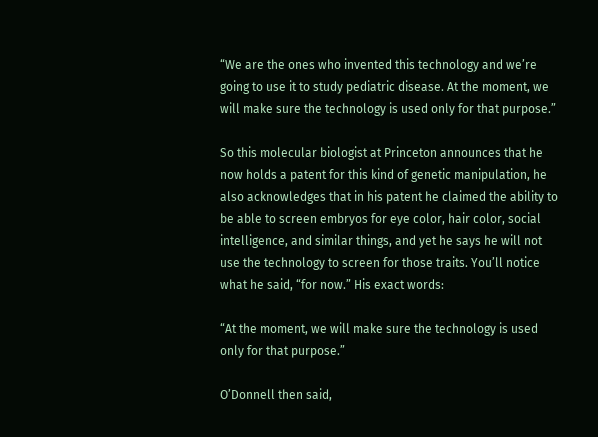“We are the ones who invented this technology and we’re going to use it to study pediatric disease. At the moment, we will make sure the technology is used only for that purpose.”

So this molecular biologist at Princeton announces that he now holds a patent for this kind of genetic manipulation, he also acknowledges that in his patent he claimed the ability to be able to screen embryos for eye color, hair color, social intelligence, and similar things, and yet he says he will not use the technology to screen for those traits. You’ll notice what he said, “for now.” His exact words:

“At the moment, we will make sure the technology is used only for that purpose.”

O’Donnell then said,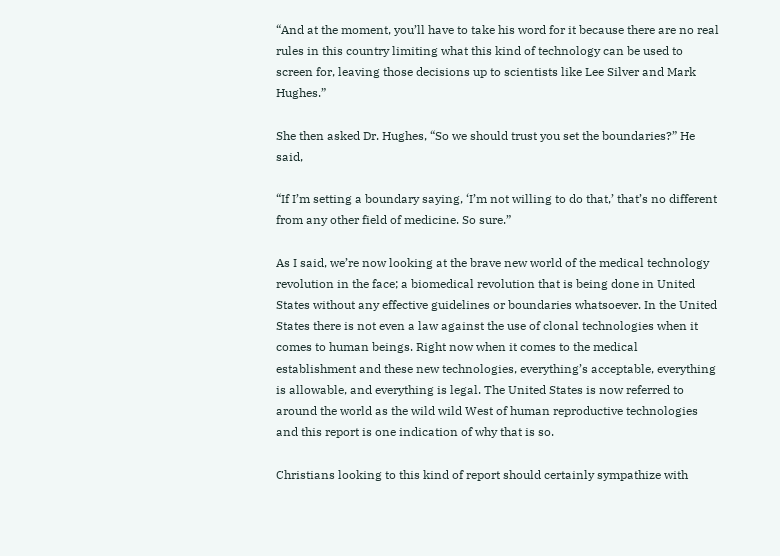“And at the moment, you’ll have to take his word for it because there are no real rules in this country limiting what this kind of technology can be used to screen for, leaving those decisions up to scientists like Lee Silver and Mark Hughes.”

She then asked Dr. Hughes, “So we should trust you set the boundaries?” He said,

“If I’m setting a boundary saying, ‘I’m not willing to do that,’ that’s no different from any other field of medicine. So sure.”

As I said, we’re now looking at the brave new world of the medical technology revolution in the face; a biomedical revolution that is being done in United States without any effective guidelines or boundaries whatsoever. In the United States there is not even a law against the use of clonal technologies when it comes to human beings. Right now when it comes to the medical establishment and these new technologies, everything’s acceptable, everything is allowable, and everything is legal. The United States is now referred to around the world as the wild wild West of human reproductive technologies and this report is one indication of why that is so.

Christians looking to this kind of report should certainly sympathize with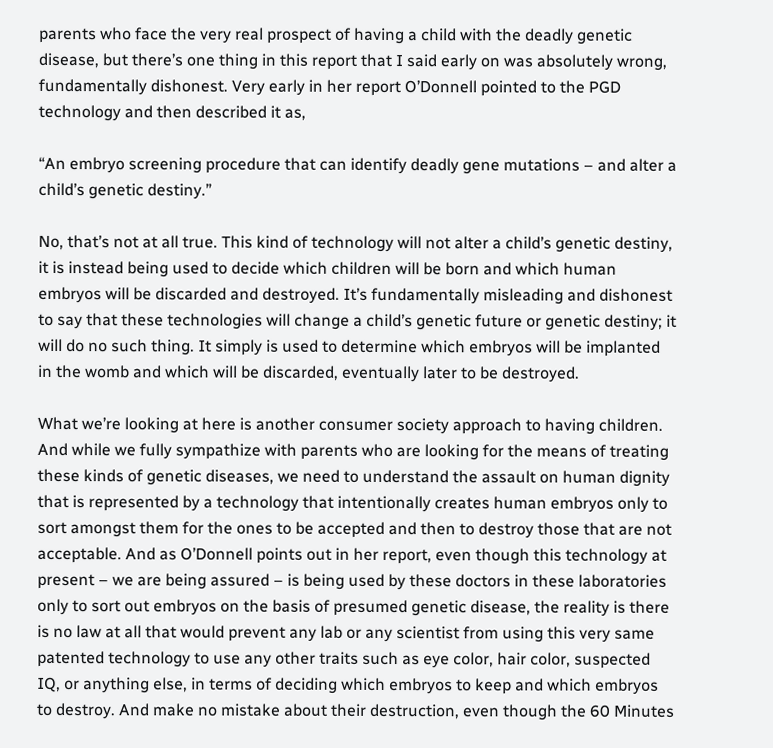parents who face the very real prospect of having a child with the deadly genetic disease, but there’s one thing in this report that I said early on was absolutely wrong, fundamentally dishonest. Very early in her report O’Donnell pointed to the PGD technology and then described it as,

“An embryo screening procedure that can identify deadly gene mutations – and alter a child’s genetic destiny.”

No, that’s not at all true. This kind of technology will not alter a child’s genetic destiny, it is instead being used to decide which children will be born and which human embryos will be discarded and destroyed. It’s fundamentally misleading and dishonest to say that these technologies will change a child’s genetic future or genetic destiny; it will do no such thing. It simply is used to determine which embryos will be implanted in the womb and which will be discarded, eventually later to be destroyed.

What we’re looking at here is another consumer society approach to having children. And while we fully sympathize with parents who are looking for the means of treating these kinds of genetic diseases, we need to understand the assault on human dignity that is represented by a technology that intentionally creates human embryos only to sort amongst them for the ones to be accepted and then to destroy those that are not acceptable. And as O’Donnell points out in her report, even though this technology at present – we are being assured – is being used by these doctors in these laboratories only to sort out embryos on the basis of presumed genetic disease, the reality is there is no law at all that would prevent any lab or any scientist from using this very same patented technology to use any other traits such as eye color, hair color, suspected IQ, or anything else, in terms of deciding which embryos to keep and which embryos to destroy. And make no mistake about their destruction, even though the 60 Minutes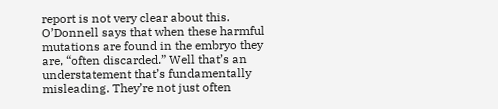report is not very clear about this. O’Donnell says that when these harmful mutations are found in the embryo they are, “often discarded.” Well that’s an understatement that’s fundamentally misleading. They’re not just often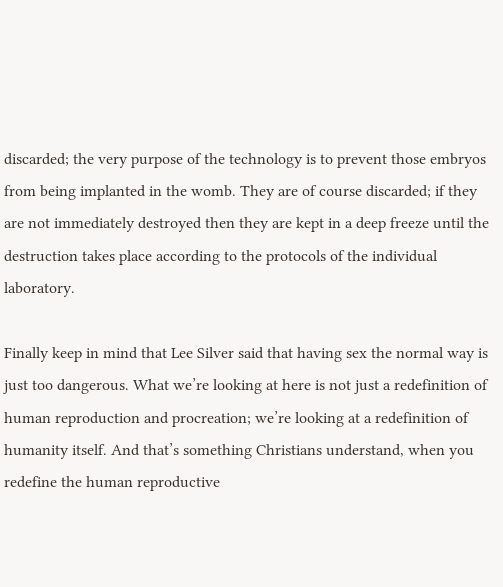discarded; the very purpose of the technology is to prevent those embryos from being implanted in the womb. They are of course discarded; if they are not immediately destroyed then they are kept in a deep freeze until the destruction takes place according to the protocols of the individual laboratory.

Finally keep in mind that Lee Silver said that having sex the normal way is just too dangerous. What we’re looking at here is not just a redefinition of human reproduction and procreation; we’re looking at a redefinition of humanity itself. And that’s something Christians understand, when you redefine the human reproductive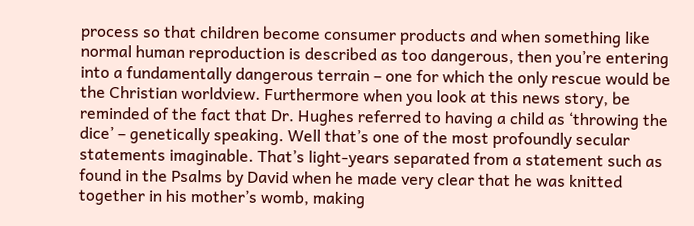process so that children become consumer products and when something like normal human reproduction is described as too dangerous, then you’re entering into a fundamentally dangerous terrain – one for which the only rescue would be the Christian worldview. Furthermore when you look at this news story, be reminded of the fact that Dr. Hughes referred to having a child as ‘throwing the dice’ – genetically speaking. Well that’s one of the most profoundly secular statements imaginable. That’s light-years separated from a statement such as found in the Psalms by David when he made very clear that he was knitted together in his mother’s womb, making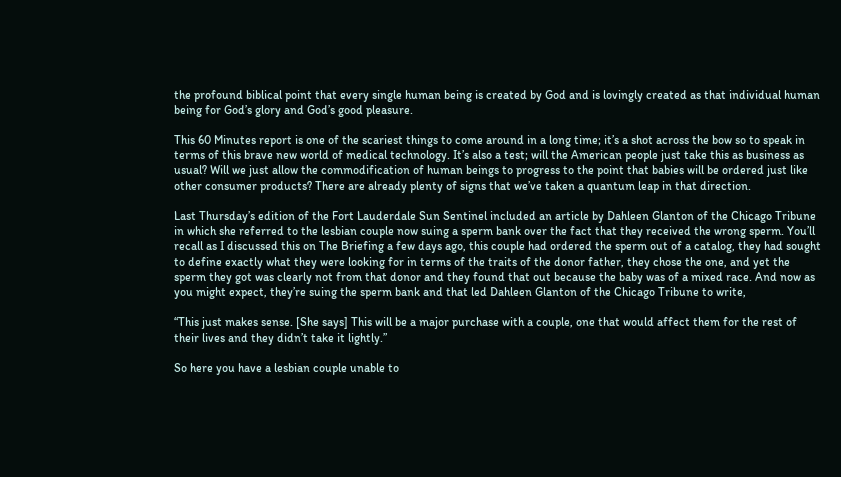the profound biblical point that every single human being is created by God and is lovingly created as that individual human being for God’s glory and God’s good pleasure.

This 60 Minutes report is one of the scariest things to come around in a long time; it’s a shot across the bow so to speak in terms of this brave new world of medical technology. It’s also a test; will the American people just take this as business as usual? Will we just allow the commodification of human beings to progress to the point that babies will be ordered just like other consumer products? There are already plenty of signs that we’ve taken a quantum leap in that direction.

Last Thursday’s edition of the Fort Lauderdale Sun Sentinel included an article by Dahleen Glanton of the Chicago Tribune in which she referred to the lesbian couple now suing a sperm bank over the fact that they received the wrong sperm. You’ll recall as I discussed this on The Briefing a few days ago, this couple had ordered the sperm out of a catalog, they had sought to define exactly what they were looking for in terms of the traits of the donor father, they chose the one, and yet the sperm they got was clearly not from that donor and they found that out because the baby was of a mixed race. And now as you might expect, they’re suing the sperm bank and that led Dahleen Glanton of the Chicago Tribune to write,

“This just makes sense. [She says] This will be a major purchase with a couple, one that would affect them for the rest of their lives and they didn’t take it lightly.”

So here you have a lesbian couple unable to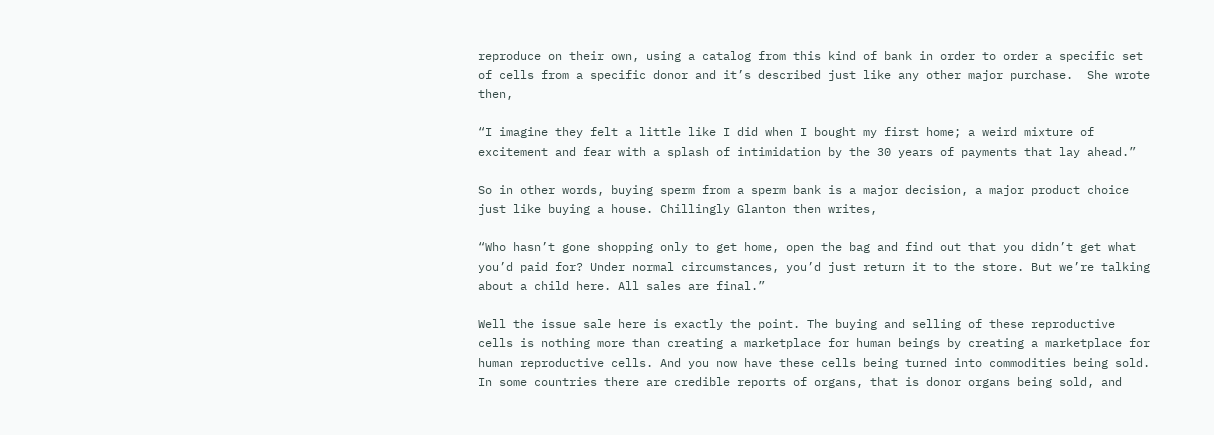reproduce on their own, using a catalog from this kind of bank in order to order a specific set of cells from a specific donor and it’s described just like any other major purchase.  She wrote then,

“I imagine they felt a little like I did when I bought my first home; a weird mixture of excitement and fear with a splash of intimidation by the 30 years of payments that lay ahead.”

So in other words, buying sperm from a sperm bank is a major decision, a major product choice just like buying a house. Chillingly Glanton then writes,

“Who hasn’t gone shopping only to get home, open the bag and find out that you didn’t get what you’d paid for? Under normal circumstances, you’d just return it to the store. But we’re talking about a child here. All sales are final.”

Well the issue sale here is exactly the point. The buying and selling of these reproductive cells is nothing more than creating a marketplace for human beings by creating a marketplace for human reproductive cells. And you now have these cells being turned into commodities being sold. In some countries there are credible reports of organs, that is donor organs being sold, and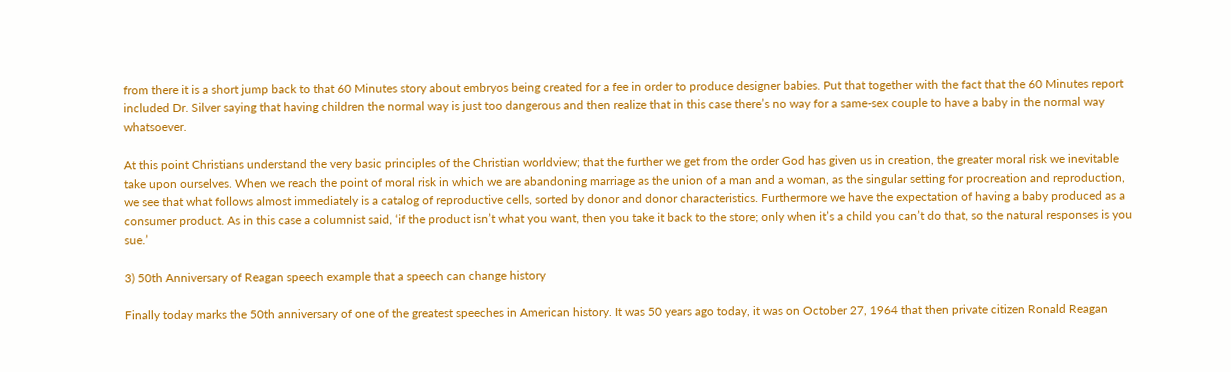from there it is a short jump back to that 60 Minutes story about embryos being created for a fee in order to produce designer babies. Put that together with the fact that the 60 Minutes report included Dr. Silver saying that having children the normal way is just too dangerous and then realize that in this case there’s no way for a same-sex couple to have a baby in the normal way whatsoever.

At this point Christians understand the very basic principles of the Christian worldview; that the further we get from the order God has given us in creation, the greater moral risk we inevitable take upon ourselves. When we reach the point of moral risk in which we are abandoning marriage as the union of a man and a woman, as the singular setting for procreation and reproduction, we see that what follows almost immediately is a catalog of reproductive cells, sorted by donor and donor characteristics. Furthermore we have the expectation of having a baby produced as a consumer product. As in this case a columnist said, ‘if the product isn’t what you want, then you take it back to the store; only when it’s a child you can’t do that, so the natural responses is you sue.’

3) 50th Anniversary of Reagan speech example that a speech can change history

Finally today marks the 50th anniversary of one of the greatest speeches in American history. It was 50 years ago today, it was on October 27, 1964 that then private citizen Ronald Reagan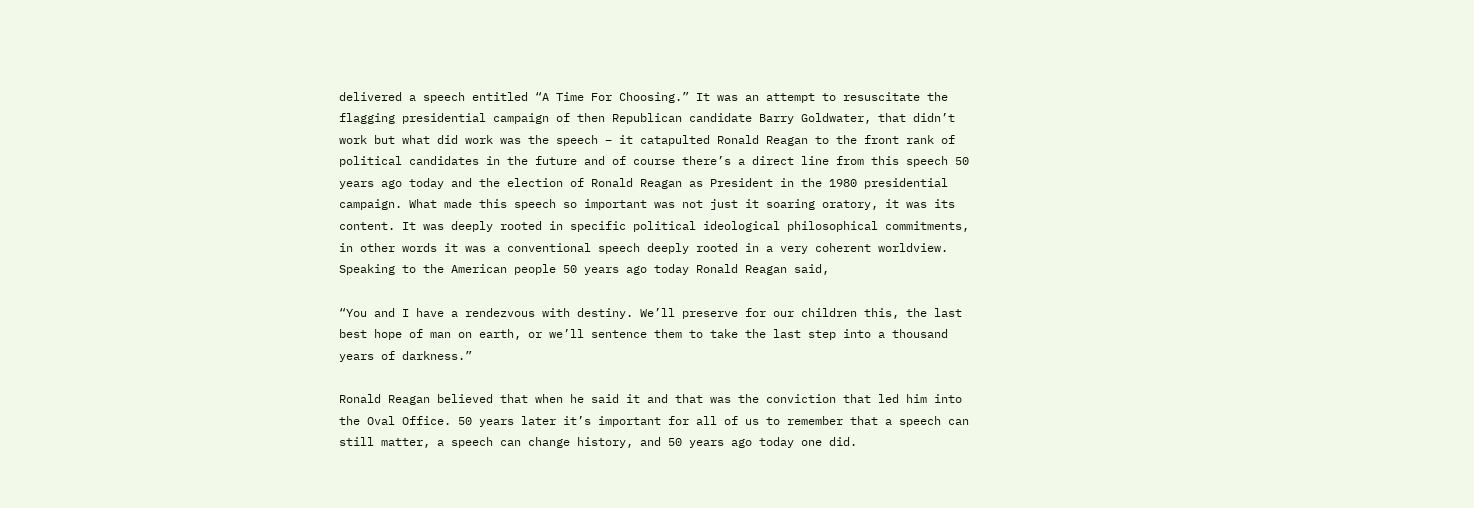delivered a speech entitled “A Time For Choosing.” It was an attempt to resuscitate the flagging presidential campaign of then Republican candidate Barry Goldwater, that didn’t work but what did work was the speech – it catapulted Ronald Reagan to the front rank of political candidates in the future and of course there’s a direct line from this speech 50 years ago today and the election of Ronald Reagan as President in the 1980 presidential campaign. What made this speech so important was not just it soaring oratory, it was its content. It was deeply rooted in specific political ideological philosophical commitments, in other words it was a conventional speech deeply rooted in a very coherent worldview. Speaking to the American people 50 years ago today Ronald Reagan said,

“You and I have a rendezvous with destiny. We’ll preserve for our children this, the last best hope of man on earth, or we’ll sentence them to take the last step into a thousand years of darkness.”

Ronald Reagan believed that when he said it and that was the conviction that led him into the Oval Office. 50 years later it’s important for all of us to remember that a speech can still matter, a speech can change history, and 50 years ago today one did.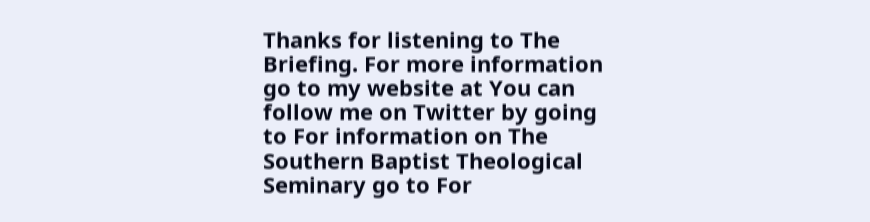Thanks for listening to The Briefing. For more information go to my website at You can follow me on Twitter by going to For information on The Southern Baptist Theological Seminary go to For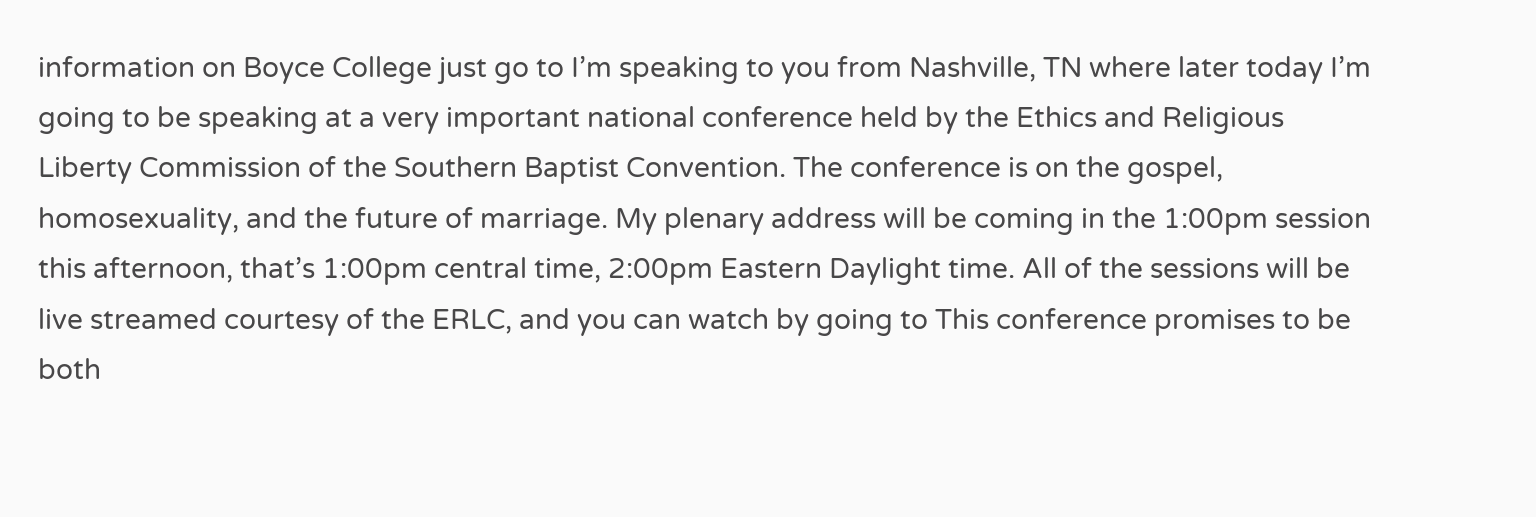information on Boyce College just go to I’m speaking to you from Nashville, TN where later today I’m going to be speaking at a very important national conference held by the Ethics and Religious Liberty Commission of the Southern Baptist Convention. The conference is on the gospel, homosexuality, and the future of marriage. My plenary address will be coming in the 1:00pm session this afternoon, that’s 1:00pm central time, 2:00pm Eastern Daylight time. All of the sessions will be live streamed courtesy of the ERLC, and you can watch by going to This conference promises to be both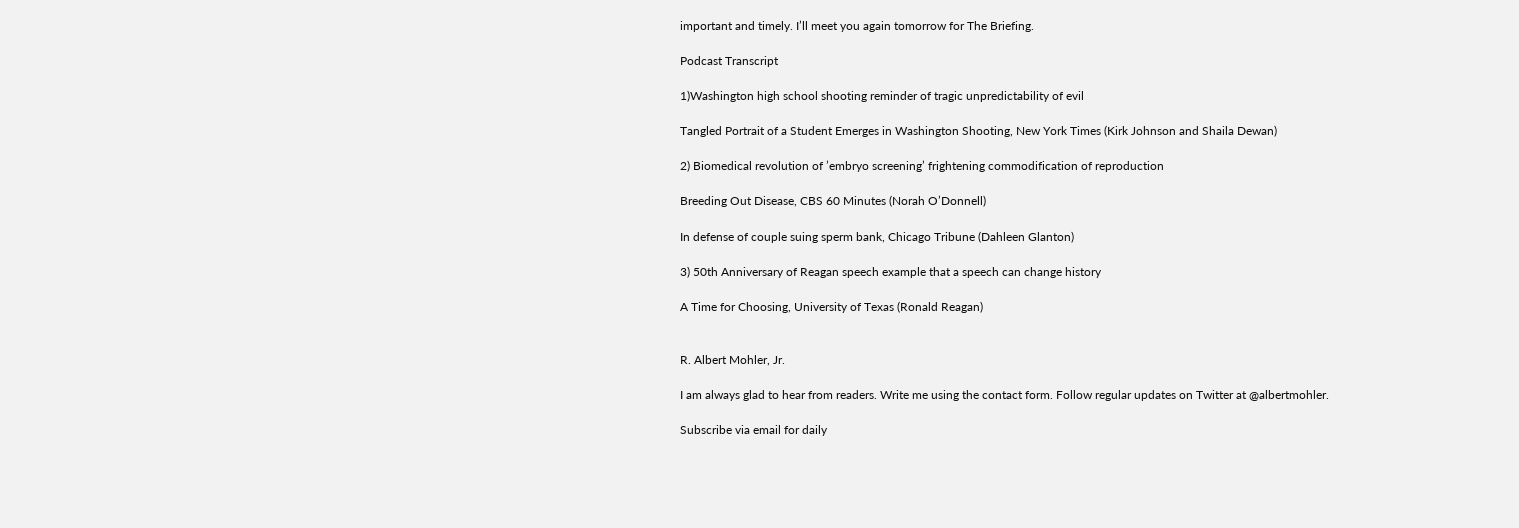important and timely. I’ll meet you again tomorrow for The Briefing.

Podcast Transcript

1)Washington high school shooting reminder of tragic unpredictability of evil

Tangled Portrait of a Student Emerges in Washington Shooting, New York Times (Kirk Johnson and Shaila Dewan)

2) Biomedical revolution of ’embryo screening’ frightening commodification of reproduction

Breeding Out Disease, CBS 60 Minutes (Norah O’Donnell)

In defense of couple suing sperm bank, Chicago Tribune (Dahleen Glanton)

3) 50th Anniversary of Reagan speech example that a speech can change history

A Time for Choosing, University of Texas (Ronald Reagan)


R. Albert Mohler, Jr.

I am always glad to hear from readers. Write me using the contact form. Follow regular updates on Twitter at @albertmohler.

Subscribe via email for daily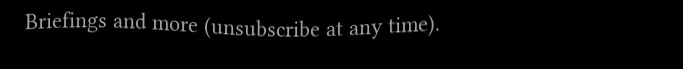Briefings and more (unsubscribe at any time).